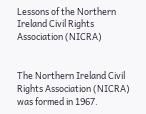Lessons of the Northern Ireland Civil Rights Association (NICRA)


The Northern Ireland Civil Rights Association (NICRA) was formed in 1967.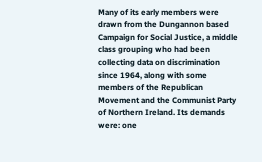Many of its early members were drawn from the Dungannon based Campaign for Social Justice, a middle class grouping who had been collecting data on discrimination since 1964, along with some members of the Republican Movement and the Communist Party of Northern Ireland. Its demands were: one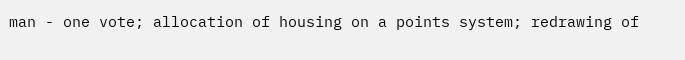man - one vote; allocation of housing on a points system; redrawing of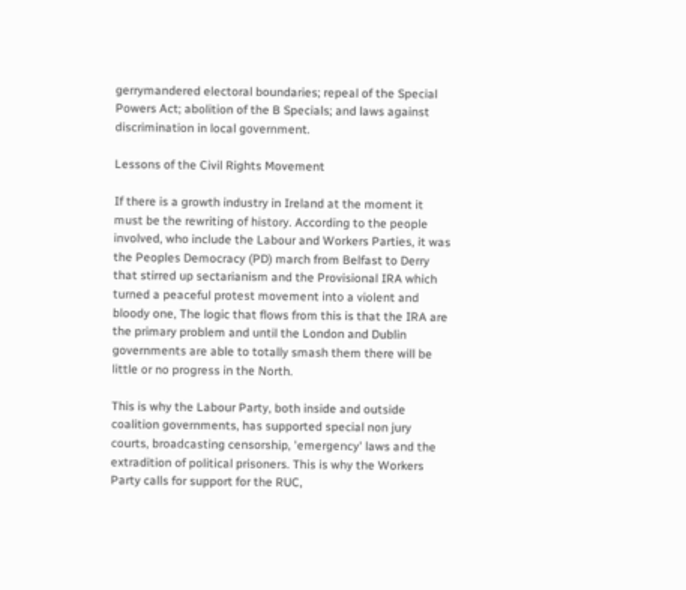gerrymandered electoral boundaries; repeal of the Special Powers Act; abolition of the B Specials; and laws against discrimination in local government.

Lessons of the Civil Rights Movement

If there is a growth industry in Ireland at the moment it must be the rewriting of history. According to the people involved, who include the Labour and Workers Parties, it was the Peoples Democracy (PD) march from Belfast to Derry that stirred up sectarianism and the Provisional IRA which turned a peaceful protest movement into a violent and bloody one, The logic that flows from this is that the IRA are the primary problem and until the London and Dublin governments are able to totally smash them there will be little or no progress in the North.

This is why the Labour Party, both inside and outside coalition governments, has supported special non jury courts, broadcasting censorship, 'emergency' laws and the extradition of political prisoners. This is why the Workers Party calls for support for the RUC,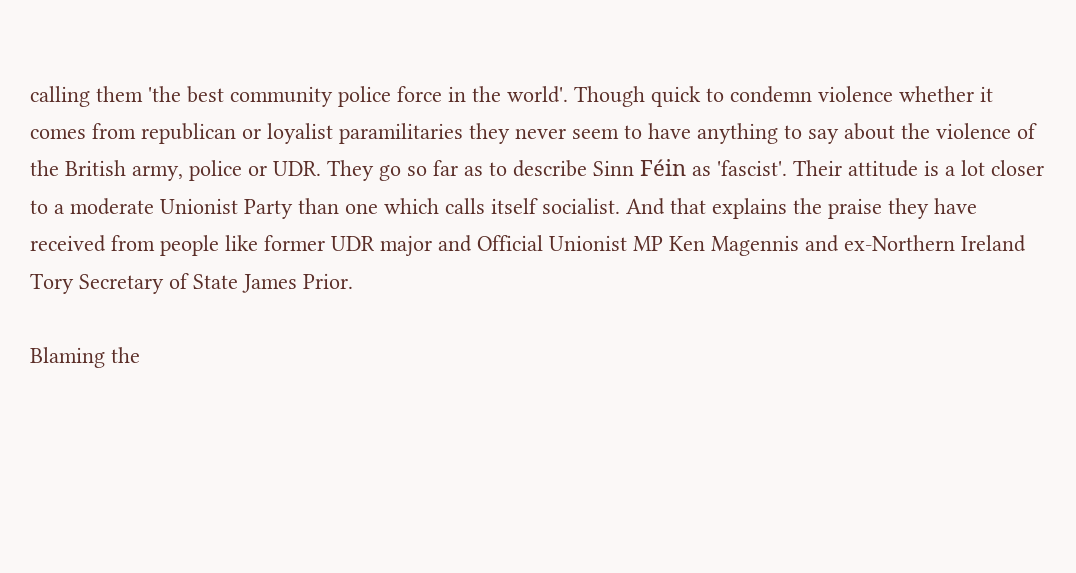calling them 'the best community police force in the world'. Though quick to condemn violence whether it comes from republican or loyalist paramilitaries they never seem to have anything to say about the violence of the British army, police or UDR. They go so far as to describe Sinn Féin as 'fascist'. Their attitude is a lot closer to a moderate Unionist Party than one which calls itself socialist. And that explains the praise they have received from people like former UDR major and Official Unionist MP Ken Magennis and ex-Northern Ireland Tory Secretary of State James Prior.

Blaming the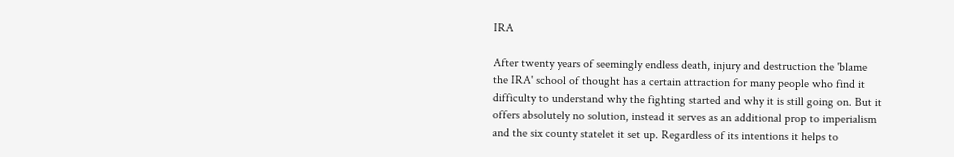IRA

After twenty years of seemingly endless death, injury and destruction the 'blame the IRA' school of thought has a certain attraction for many people who find it difficulty to understand why the fighting started and why it is still going on. But it offers absolutely no solution, instead it serves as an additional prop to imperialism and the six county statelet it set up. Regardless of its intentions it helps to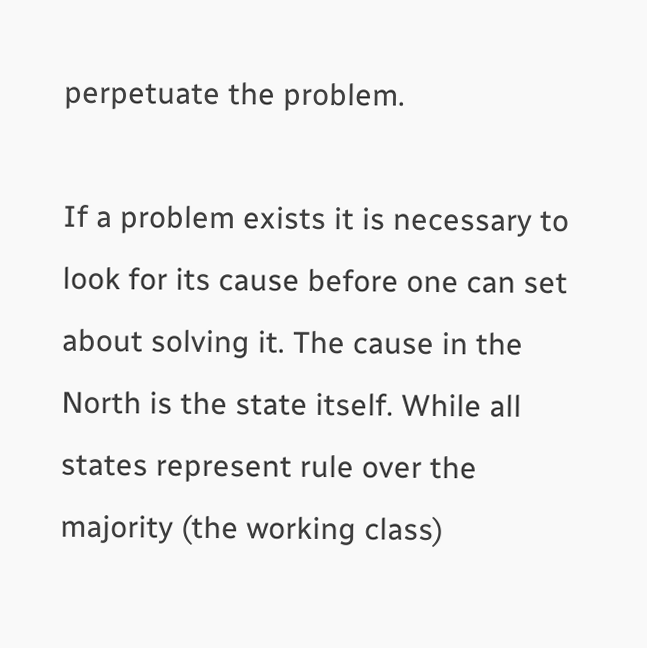perpetuate the problem.

If a problem exists it is necessary to look for its cause before one can set about solving it. The cause in the North is the state itself. While all states represent rule over the majority (the working class)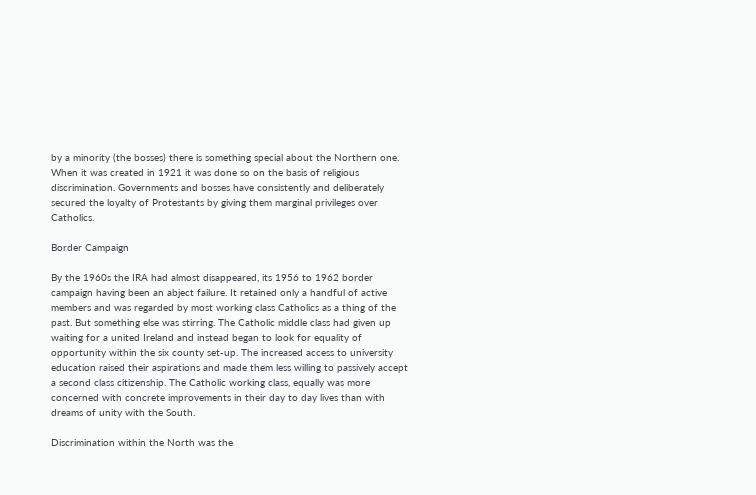by a minority (the bosses) there is something special about the Northern one. When it was created in 1921 it was done so on the basis of religious discrimination. Governments and bosses have consistently and deliberately secured the loyalty of Protestants by giving them marginal privileges over Catholics.

Border Campaign

By the 1960s the IRA had almost disappeared, its 1956 to 1962 border campaign having been an abject failure. It retained only a handful of active members and was regarded by most working class Catholics as a thing of the past. But something else was stirring. The Catholic middle class had given up waiting for a united Ireland and instead began to look for equality of opportunity within the six county set-up. The increased access to university education raised their aspirations and made them less willing to passively accept a second class citizenship. The Catholic working class, equally was more concerned with concrete improvements in their day to day lives than with dreams of unity with the South.

Discrimination within the North was the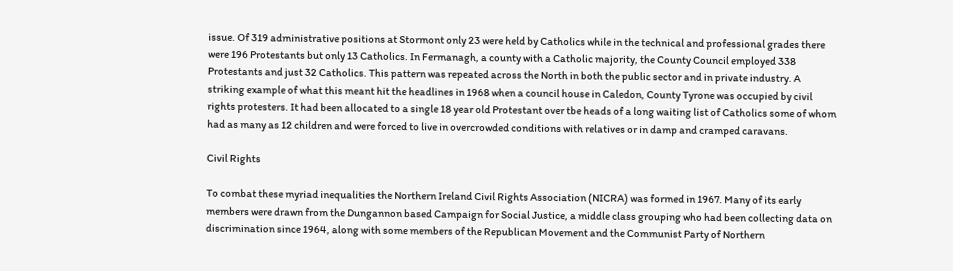issue. Of 319 administrative positions at Stormont only 23 were held by Catholics while in the technical and professional grades there were 196 Protestants but only 13 Catholics. In Fermanagh, a county with a Catholic majority, the County Council employed 338 Protestants and just 32 Catholics. This pattern was repeated across the North in both the public sector and in private industry. A striking example of what this meant hit the headlines in 1968 when a council house in Caledon, County Tyrone was occupied by civil rights protesters. It had been allocated to a single 18 year old Protestant over tbe heads of a long waiting list of Catholics some of whom had as many as 12 children and were forced to live in overcrowded conditions with relatives or in damp and cramped caravans.

Civil Rights

To combat these myriad inequalities the Northern Ireland Civil Rights Association (NICRA) was formed in 1967. Many of its early members were drawn from the Dungannon based Campaign for Social Justice, a middle class grouping who had been collecting data on discrimination since 1964, along with some members of the Republican Movement and the Communist Party of Northern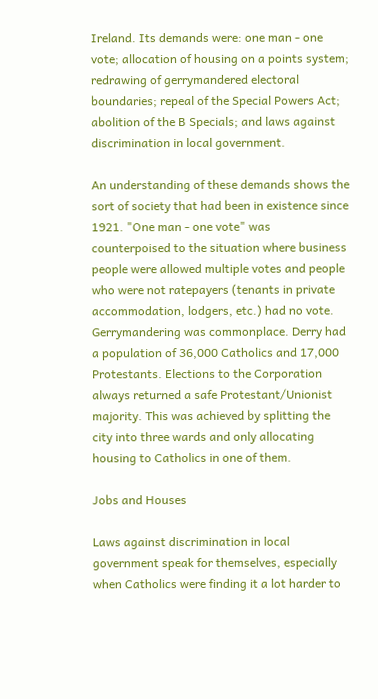Ireland. Its demands were: one man - one vote; allocation of housing on a points system; redrawing of gerrymandered electoral boundaries; repeal of the Special Powers Act; abolition of the B Specials; and laws against discrimination in local government.

An understanding of these demands shows the sort of society that had been in existence since 1921. "One man - one vote" was counterpoised to the situation where business people were allowed multiple votes and people who were not ratepayers (tenants in private accommodation, lodgers, etc.) had no vote. Gerrymandering was commonplace. Derry had a population of 36,000 Catholics and 17,000 Protestants. Elections to the Corporation always returned a safe Protestant/Unionist majority. This was achieved by splitting the city into three wards and only allocating housing to Catholics in one of them.

Jobs and Houses

Laws against discrimination in local government speak for themselves, especially when Catholics were finding it a lot harder to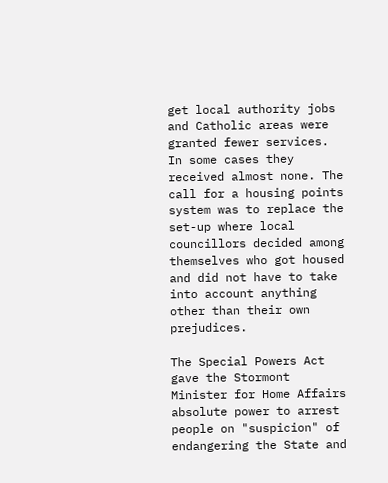get local authority jobs and Catholic areas were granted fewer services. In some cases they received almost none. The call for a housing points system was to replace the set-up where local councillors decided among themselves who got housed and did not have to take into account anything other than their own prejudices.

The Special Powers Act gave the Stormont Minister for Home Affairs absolute power to arrest people on "suspicion" of endangering the State and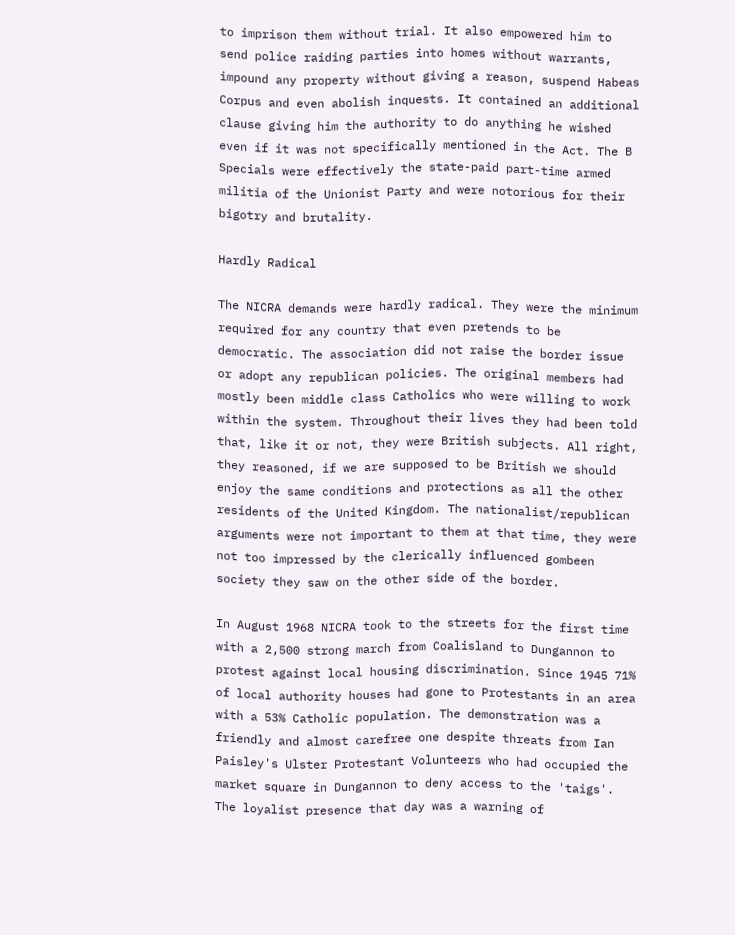to imprison them without trial. It also empowered him to send police raiding parties into homes without warrants, impound any property without giving a reason, suspend Habeas Corpus and even abolish inquests. It contained an additional clause giving him the authority to do anything he wished even if it was not specifically mentioned in the Act. The B Specials were effectively the state-paid part-time armed militia of the Unionist Party and were notorious for their bigotry and brutality.

Hardly Radical

The NICRA demands were hardly radical. They were the minimum required for any country that even pretends to be democratic. The association did not raise the border issue or adopt any republican policies. The original members had mostly been middle class Catholics who were willing to work within the system. Throughout their lives they had been told that, like it or not, they were British subjects. All right, they reasoned, if we are supposed to be British we should enjoy the same conditions and protections as all the other residents of the United Kingdom. The nationalist/republican arguments were not important to them at that time, they were not too impressed by the clerically influenced gombeen society they saw on the other side of the border.

In August 1968 NICRA took to the streets for the first time with a 2,500 strong march from Coalisland to Dungannon to protest against local housing discrimination. Since 1945 71% of local authority houses had gone to Protestants in an area with a 53% Catholic population. The demonstration was a friendly and almost carefree one despite threats from Ian Paisley's Ulster Protestant Volunteers who had occupied the market square in Dungannon to deny access to the 'taigs'. The loyalist presence that day was a warning of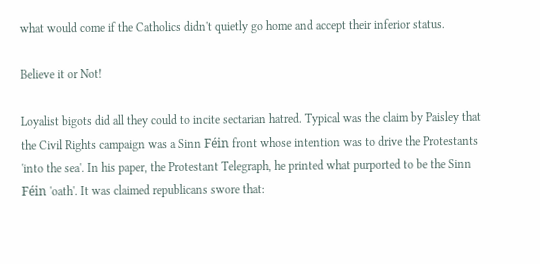what would come if the Catholics didn't quietly go home and accept their inferior status.

Believe it or Not!

Loyalist bigots did all they could to incite sectarian hatred. Typical was the claim by Paisley that the Civil Rights campaign was a Sinn Féin front whose intention was to drive the Protestants 'into the sea'. In his paper, the Protestant Telegraph, he printed what purported to be the Sinn Féin 'oath'. It was claimed republicans swore that: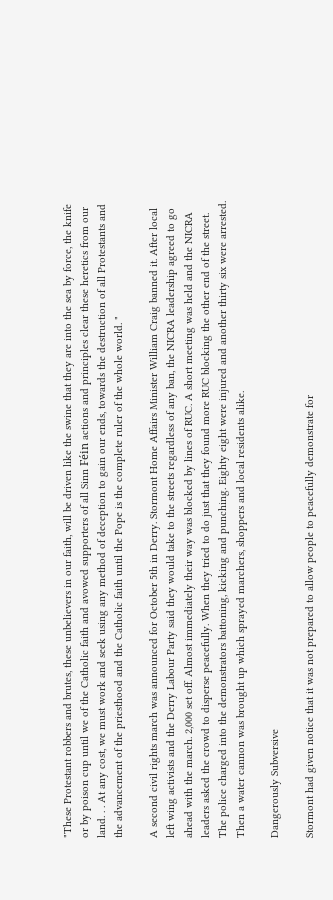"These Protestant robbers and brutes, these unbelievers in our faith, will be driven like the swine that they are into the sea by force, the knife or by poison cup until we of the Catholic faith and avowed supporters of all Sinn Féin actions and principles clear these heretics from our land. . . At any cost, we must work and seek using any method of deception to gain our ends, towards the destruction of all Protestants and the advancement of the priesthood and the Catholic faith until the Pope is the complete ruler of the whole world. "

A second civil rights march was announced for October 5th in Derry. Stormont Home Affairs Minister William Craig banned it. After local left wing activists and the Derry Labour Party said they would take to the streets regardless of any ban, the NICRA leadership agreed to go ahead with the march. 2,000 set off. Almost immediately their way was blocked by lines of RUC. A short meeting was held and the NICRA leaders asked the crowd to disperse peacefully. When they tried to do just that they found more RUC blocking the other end of the street. The police charged into the demonstrators battoning, kicking and punching. Eighty eight were injured and another thirty six were arrested. Then a water cannon was brought up which sprayed marchers, shoppers and local residents alike.

Dangerously Subversive

Stormont had given notice that it was not prepared to allow people to peacefully demonstrate for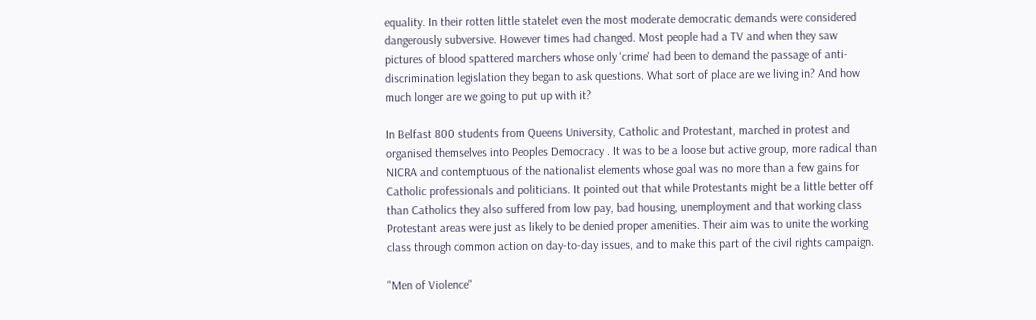equality. In their rotten little statelet even the most moderate democratic demands were considered dangerously subversive. However times had changed. Most people had a TV and when they saw pictures of blood spattered marchers whose only 'crime' had been to demand the passage of anti-discrimination legislation they began to ask questions. What sort of place are we living in? And how much longer are we going to put up with it?

In Belfast 800 students from Queens University, Catholic and Protestant, marched in protest and organised themselves into Peoples Democracy . It was to be a loose but active group, more radical than NICRA and contemptuous of the nationalist elements whose goal was no more than a few gains for Catholic professionals and politicians. It pointed out that while Protestants might be a little better off than Catholics they also suffered from low pay, bad housing, unemployment and that working class Protestant areas were just as likely to be denied proper amenities. Their aim was to unite the working class through common action on day-to-day issues, and to make this part of the civil rights campaign.

"Men of Violence"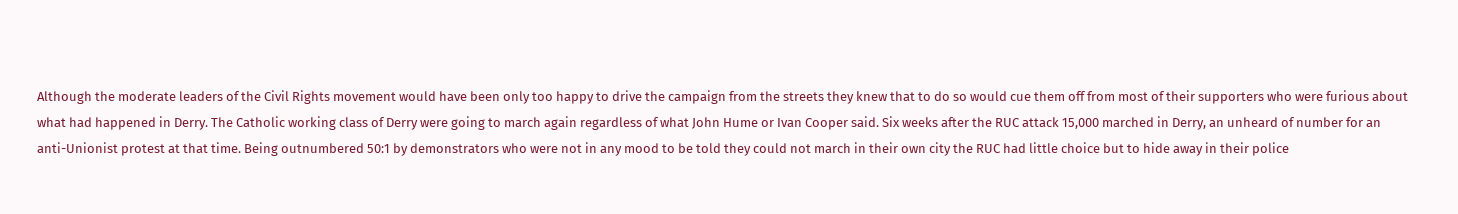Although the moderate leaders of the Civil Rights movement would have been only too happy to drive the campaign from the streets they knew that to do so would cue them off from most of their supporters who were furious about what had happened in Derry. The Catholic working class of Derry were going to march again regardless of what John Hume or Ivan Cooper said. Six weeks after the RUC attack 15,000 marched in Derry, an unheard of number for an anti-Unionist protest at that time. Being outnumbered 50:1 by demonstrators who were not in any mood to be told they could not march in their own city the RUC had little choice but to hide away in their police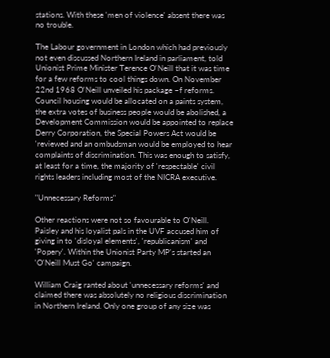stations. With these 'men of violence' absent there was no trouble.

The Labour government in London which had previously not even discussed Northern Ireland in parliament, told Unionist Prime Minister Terence O'Neill that it was time for a few reforms to cool things down. On November 22nd 1968 O'Neill unveiled his package ~f reforms. Council housing would be allocated on a paints system, the extra votes of business people would be abolished, a Development Commission would be appointed to replace Derry Corporation, the Special Powers Act would be 'reviewed and an ombudsman would be employed to hear complaints of discrimination. This was enough to satisfy, at least for a time, the majority of 'respectable' civil rights leaders including most of the NICRA executive.

"Unnecessary Reforms"

Other reactions were not so favourable to O'Neill. Paisley and his loyalist pals in the UVF accused him of giving in to 'disloyal elements', 'republicanism' and 'Popery'. Within the Unionist Party MP's started an 'O'Neill Must Go' campaign.

William Craig ranted about 'unnecessary reforms' and claimed there was absolutely no religious discrimination in Northern Ireland. Only one group of any size was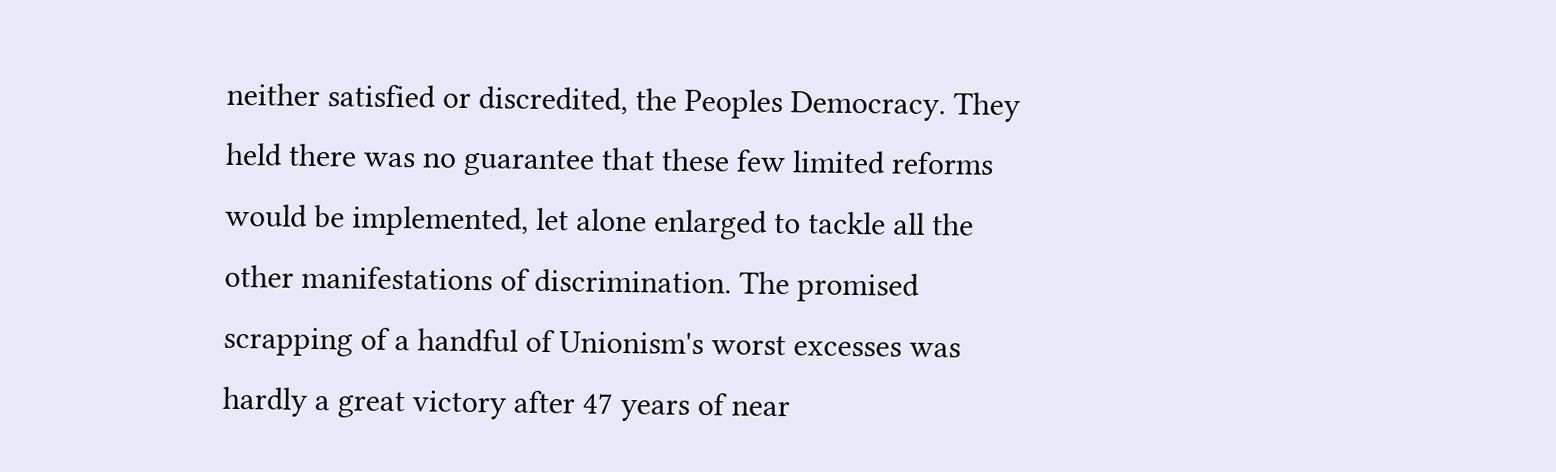neither satisfied or discredited, the Peoples Democracy. They held there was no guarantee that these few limited reforms would be implemented, let alone enlarged to tackle all the other manifestations of discrimination. The promised scrapping of a handful of Unionism's worst excesses was hardly a great victory after 47 years of near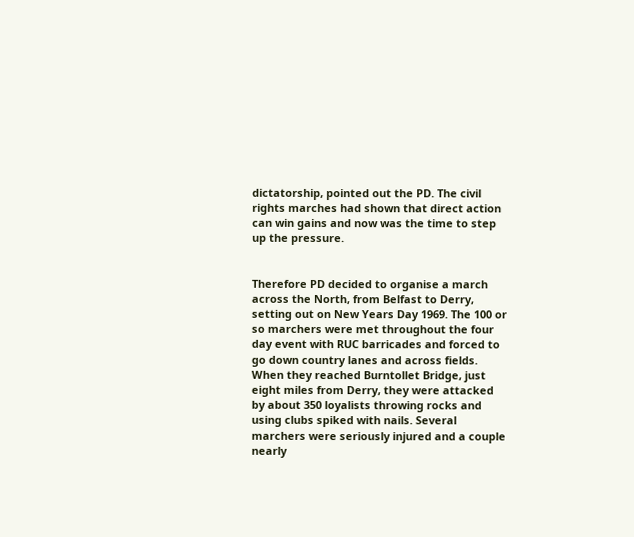dictatorship, pointed out the PD. The civil rights marches had shown that direct action can win gains and now was the time to step up the pressure.


Therefore PD decided to organise a march across the North, from Belfast to Derry, setting out on New Years Day 1969. The 100 or so marchers were met throughout the four day event with RUC barricades and forced to go down country lanes and across fields. When they reached Burntollet Bridge, just eight miles from Derry, they were attacked by about 350 loyalists throwing rocks and using clubs spiked with nails. Several marchers were seriously injured and a couple nearly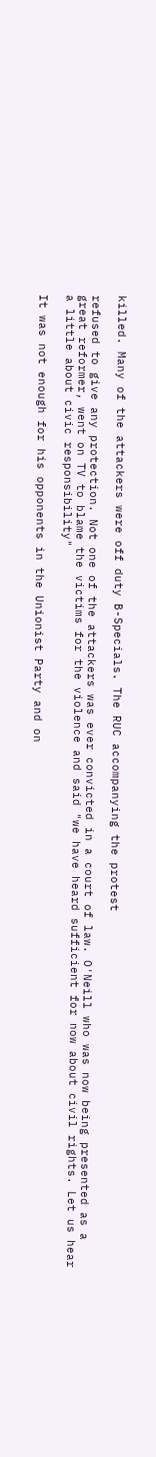killed. Many of the attackers were off duty B-Specials. The RUC accompanying the protest

refused to give any protection. Not one of the attackers was ever convicted in a court of law. O'Neill who was now being presented as a great reformer, went on TV to blame the victims for the violence and said "we have heard sufficient for now about civil rights. Let us hear a little about civic responsibility"

It was not enough for his opponents in the Unionist Party and on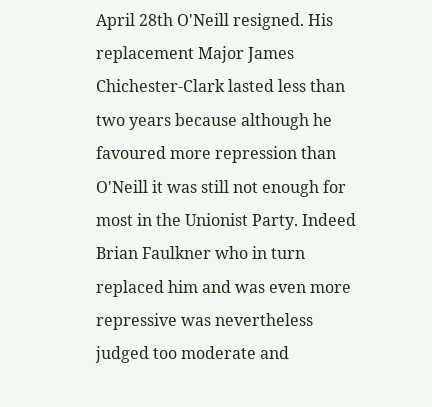April 28th O'Neill resigned. His replacement Major James Chichester-Clark lasted less than two years because although he favoured more repression than O'Neill it was still not enough for most in the Unionist Party. Indeed Brian Faulkner who in turn replaced him and was even more repressive was nevertheless judged too moderate and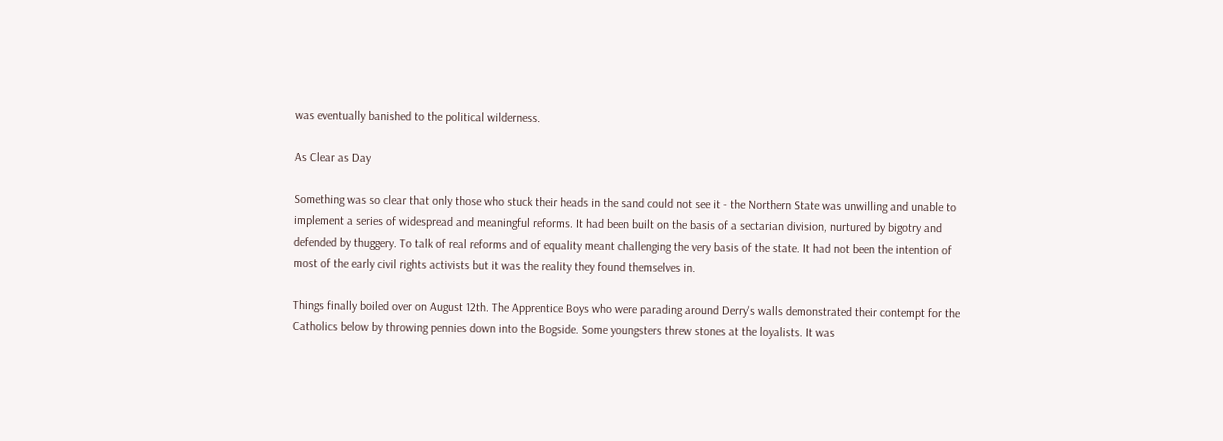was eventually banished to the political wilderness.

As Clear as Day

Something was so clear that only those who stuck their heads in the sand could not see it - the Northern State was unwilling and unable to implement a series of widespread and meaningful reforms. It had been built on the basis of a sectarian division, nurtured by bigotry and defended by thuggery. To talk of real reforms and of equality meant challenging the very basis of the state. It had not been the intention of most of the early civil rights activists but it was the reality they found themselves in.

Things finally boiled over on August 12th. The Apprentice Boys who were parading around Derry's walls demonstrated their contempt for the Catholics below by throwing pennies down into the Bogside. Some youngsters threw stones at the loyalists. It was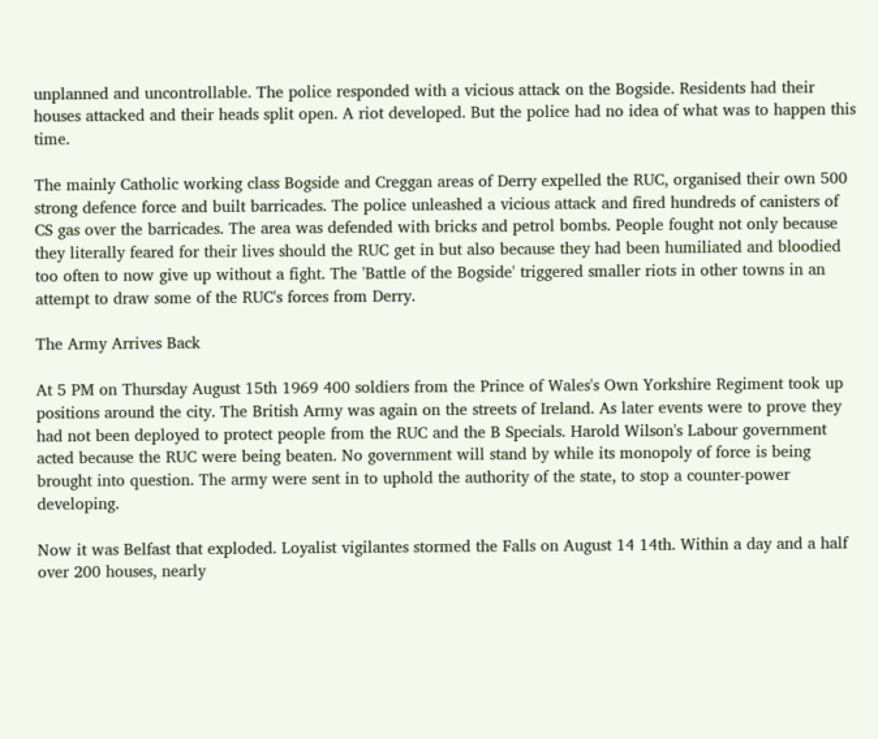unplanned and uncontrollable. The police responded with a vicious attack on the Bogside. Residents had their houses attacked and their heads split open. A riot developed. But the police had no idea of what was to happen this time.

The mainly Catholic working class Bogside and Creggan areas of Derry expelled the RUC, organised their own 500 strong defence force and built barricades. The police unleashed a vicious attack and fired hundreds of canisters of CS gas over the barricades. The area was defended with bricks and petrol bombs. People fought not only because they literally feared for their lives should the RUC get in but also because they had been humiliated and bloodied too often to now give up without a fight. The 'Battle of the Bogside' triggered smaller riots in other towns in an attempt to draw some of the RUC's forces from Derry.

The Army Arrives Back

At 5 PM on Thursday August 15th 1969 400 soldiers from the Prince of Wales's Own Yorkshire Regiment took up positions around the city. The British Army was again on the streets of Ireland. As later events were to prove they had not been deployed to protect people from the RUC and the B Specials. Harold Wilson's Labour government acted because the RUC were being beaten. No government will stand by while its monopoly of force is being brought into question. The army were sent in to uphold the authority of the state, to stop a counter-power developing.

Now it was Belfast that exploded. Loyalist vigilantes stormed the Falls on August 14 14th. Within a day and a half over 200 houses, nearly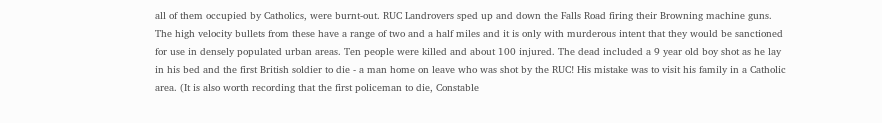all of them occupied by Catholics, were burnt-out. RUC Landrovers sped up and down the Falls Road firing their Browning machine guns. The high velocity bullets from these have a range of two and a half miles and it is only with murderous intent that they would be sanctioned for use in densely populated urban areas. Ten people were killed and about 100 injured. The dead included a 9 year old boy shot as he lay in his bed and the first British soldier to die - a man home on leave who was shot by the RUC! His mistake was to visit his family in a Catholic area. (It is also worth recording that the first policeman to die, Constable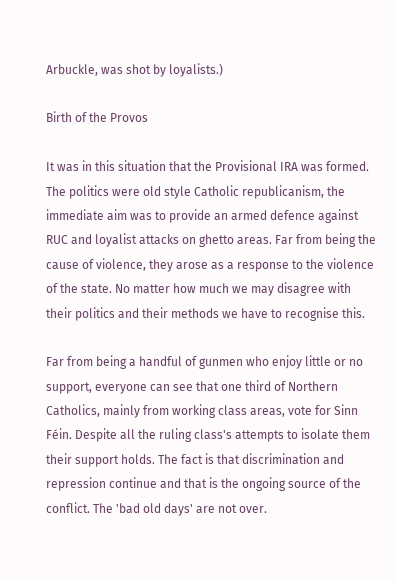Arbuckle, was shot by loyalists.)

Birth of the Provos

It was in this situation that the Provisional IRA was formed. The politics were old style Catholic republicanism, the immediate aim was to provide an armed defence against RUC and loyalist attacks on ghetto areas. Far from being the cause of violence, they arose as a response to the violence of the state. No matter how much we may disagree with their politics and their methods we have to recognise this.

Far from being a handful of gunmen who enjoy little or no support, everyone can see that one third of Northern Catholics, mainly from working class areas, vote for Sinn Féin. Despite all the ruling class's attempts to isolate them their support holds. The fact is that discrimination and repression continue and that is the ongoing source of the conflict. The 'bad old days' are not over.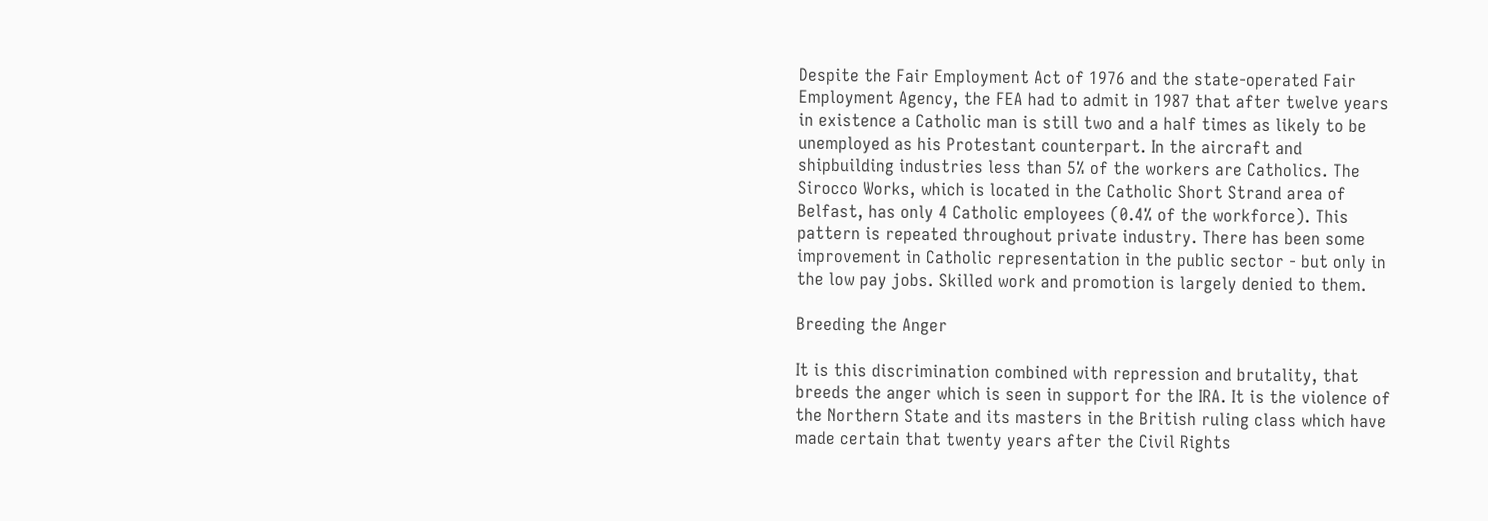Despite the Fair Employment Act of 1976 and the state-operated Fair Employment Agency, the FEA had to admit in 1987 that after twelve years in existence a Catholic man is still two and a half times as likely to be unemployed as his Protestant counterpart. In the aircraft and shipbuilding industries less than 5% of the workers are Catholics. The Sirocco Works, which is located in the Catholic Short Strand area of Belfast, has only 4 Catholic employees (0.4% of the workforce). This pattern is repeated throughout private industry. There has been some improvement in Catholic representation in the public sector - but only in the low pay jobs. Skilled work and promotion is largely denied to them.

Breeding the Anger

It is this discrimination combined with repression and brutality, that breeds the anger which is seen in support for the IRA. It is the violence of the Northern State and its masters in the British ruling class which have made certain that twenty years after the Civil Rights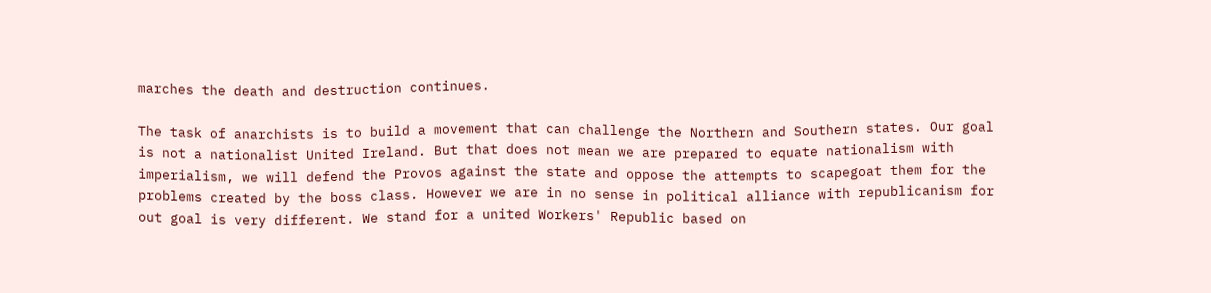marches the death and destruction continues.

The task of anarchists is to build a movement that can challenge the Northern and Southern states. Our goal is not a nationalist United Ireland. But that does not mean we are prepared to equate nationalism with imperialism, we will defend the Provos against the state and oppose the attempts to scapegoat them for the problems created by the boss class. However we are in no sense in political alliance with republicanism for out goal is very different. We stand for a united Workers' Republic based on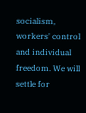socialism, workers' control and individual freedom. We will settle for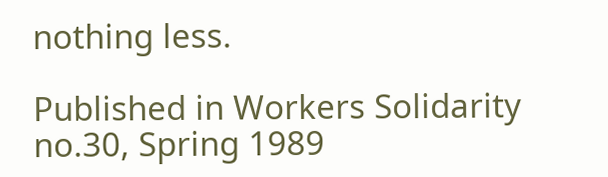nothing less.

Published in Workers Solidarity no.30, Spring 1989